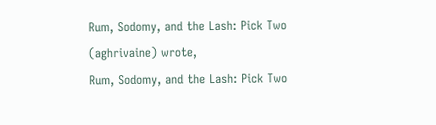Rum, Sodomy, and the Lash: Pick Two (aghrivaine) wrote,
Rum, Sodomy, and the Lash: Pick Two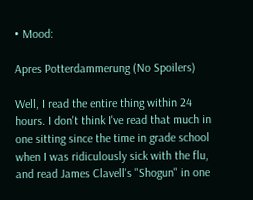• Mood:

Apres Potterdammerung (No Spoilers)

Well, I read the entire thing within 24 hours. I don't think I've read that much in one sitting since the time in grade school when I was ridiculously sick with the flu, and read James Clavell's "Shogun" in one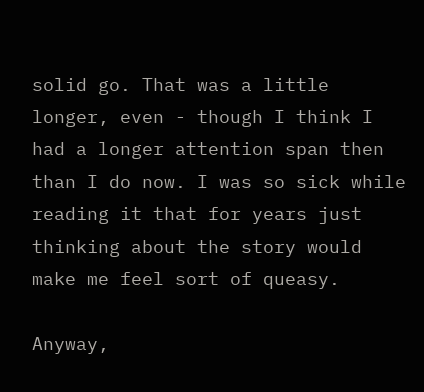solid go. That was a little longer, even - though I think I had a longer attention span then than I do now. I was so sick while reading it that for years just thinking about the story would make me feel sort of queasy.

Anyway,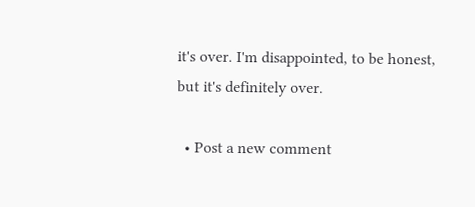it's over. I'm disappointed, to be honest, but it's definitely over.

  • Post a new comment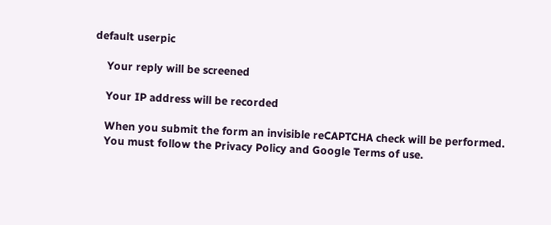default userpic

    Your reply will be screened

    Your IP address will be recorded

    When you submit the form an invisible reCAPTCHA check will be performed.
    You must follow the Privacy Policy and Google Terms of use.